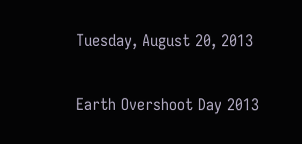Tuesday, August 20, 2013

Earth Overshoot Day 2013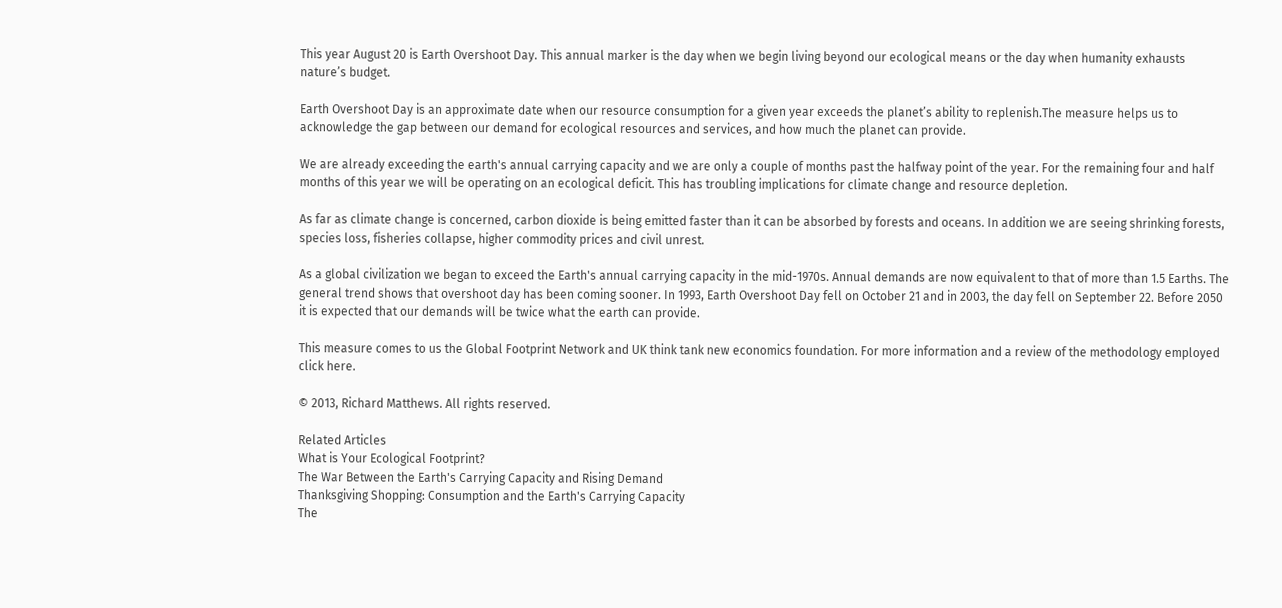This year August 20 is Earth Overshoot Day. This annual marker is the day when we begin living beyond our ecological means or the day when humanity exhausts nature’s budget.

Earth Overshoot Day is an approximate date when our resource consumption for a given year exceeds the planet’s ability to replenish.The measure helps us to acknowledge the gap between our demand for ecological resources and services, and how much the planet can provide.

We are already exceeding the earth's annual carrying capacity and we are only a couple of months past the halfway point of the year. For the remaining four and half months of this year we will be operating on an ecological deficit. This has troubling implications for climate change and resource depletion.

As far as climate change is concerned, carbon dioxide is being emitted faster than it can be absorbed by forests and oceans. In addition we are seeing shrinking forests, species loss, fisheries collapse, higher commodity prices and civil unrest.

As a global civilization we began to exceed the Earth's annual carrying capacity in the mid-1970s. Annual demands are now equivalent to that of more than 1.5 Earths. The general trend shows that overshoot day has been coming sooner. In 1993, Earth Overshoot Day fell on October 21 and in 2003, the day fell on September 22. Before 2050 it is expected that our demands will be twice what the earth can provide.

This measure comes to us the Global Footprint Network and UK think tank new economics foundation. For more information and a review of the methodology employed click here.

© 2013, Richard Matthews. All rights reserved.

Related Articles
What is Your Ecological Footprint?
The War Between the Earth's Carrying Capacity and Rising Demand
Thanksgiving Shopping: Consumption and the Earth's Carrying Capacity
The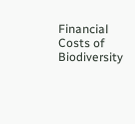Financial Costs of Biodiversity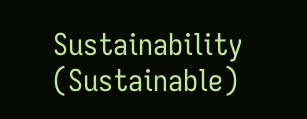Sustainability (Sustainable)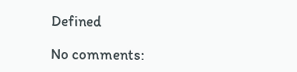Defined

No comments: